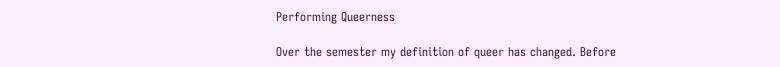Performing Queerness

Over the semester my definition of queer has changed. Before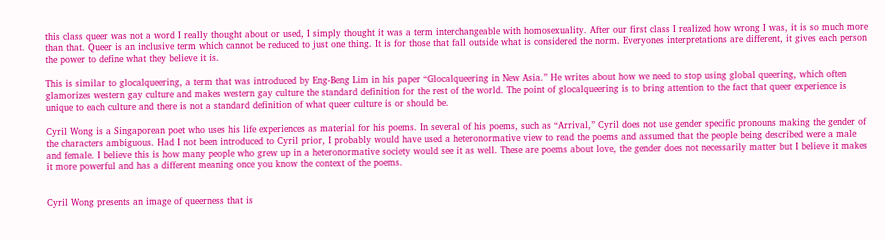this class queer was not a word I really thought about or used, I simply thought it was a term interchangeable with homosexuality. After our first class I realized how wrong I was, it is so much more than that. Queer is an inclusive term which cannot be reduced to just one thing. It is for those that fall outside what is considered the norm. Everyones interpretations are different, it gives each person the power to define what they believe it is.

This is similar to glocalqueering, a term that was introduced by Eng-Beng Lim in his paper “Glocalqueering in New Asia.” He writes about how we need to stop using global queering, which often glamorizes western gay culture and makes western gay culture the standard definition for the rest of the world. The point of glocalqueering is to bring attention to the fact that queer experience is unique to each culture and there is not a standard definition of what queer culture is or should be.

Cyril Wong is a Singaporean poet who uses his life experiences as material for his poems. In several of his poems, such as “Arrival,” Cyril does not use gender specific pronouns making the gender of the characters ambiguous. Had I not been introduced to Cyril prior, I probably would have used a heteronormative view to read the poems and assumed that the people being described were a male and female. I believe this is how many people who grew up in a heteronormative society would see it as well. These are poems about love, the gender does not necessarily matter but I believe it makes it more powerful and has a different meaning once you know the context of the poems.


Cyril Wong presents an image of queerness that is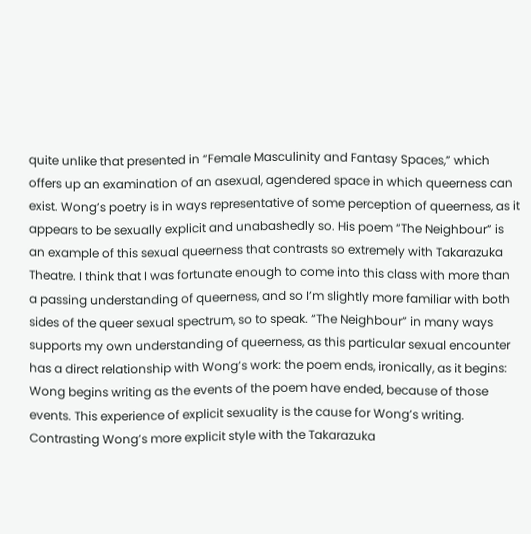quite unlike that presented in “Female Masculinity and Fantasy Spaces,” which offers up an examination of an asexual, agendered space in which queerness can exist. Wong’s poetry is in ways representative of some perception of queerness, as it appears to be sexually explicit and unabashedly so. His poem “The Neighbour” is an example of this sexual queerness that contrasts so extremely with Takarazuka Theatre. I think that I was fortunate enough to come into this class with more than a passing understanding of queerness, and so I’m slightly more familiar with both sides of the queer sexual spectrum, so to speak. “The Neighbour” in many ways supports my own understanding of queerness, as this particular sexual encounter has a direct relationship with Wong’s work: the poem ends, ironically, as it begins: Wong begins writing as the events of the poem have ended, because of those events. This experience of explicit sexuality is the cause for Wong’s writing. Contrasting Wong’s more explicit style with the Takarazuka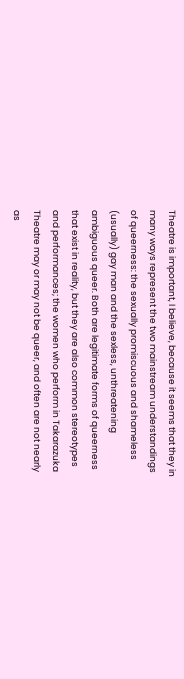Theatre is important, I believe, because it seems that they in many ways represent the two mainstream understandings of queerness: the sexually promiscuous and shameless (usually) gay man and the sexless, unthreatening ambiguous queer. Both are legitimate forms of queerness that exist in reality, but they are also common stereotypes and performances; the women who perform in Takarazuka Theatre may or may not be queer, and often are not nearly as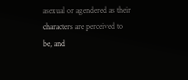asexual or agendered as their characters are perceived to be, and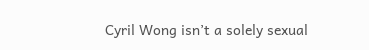Cyril Wong isn’t a solely sexual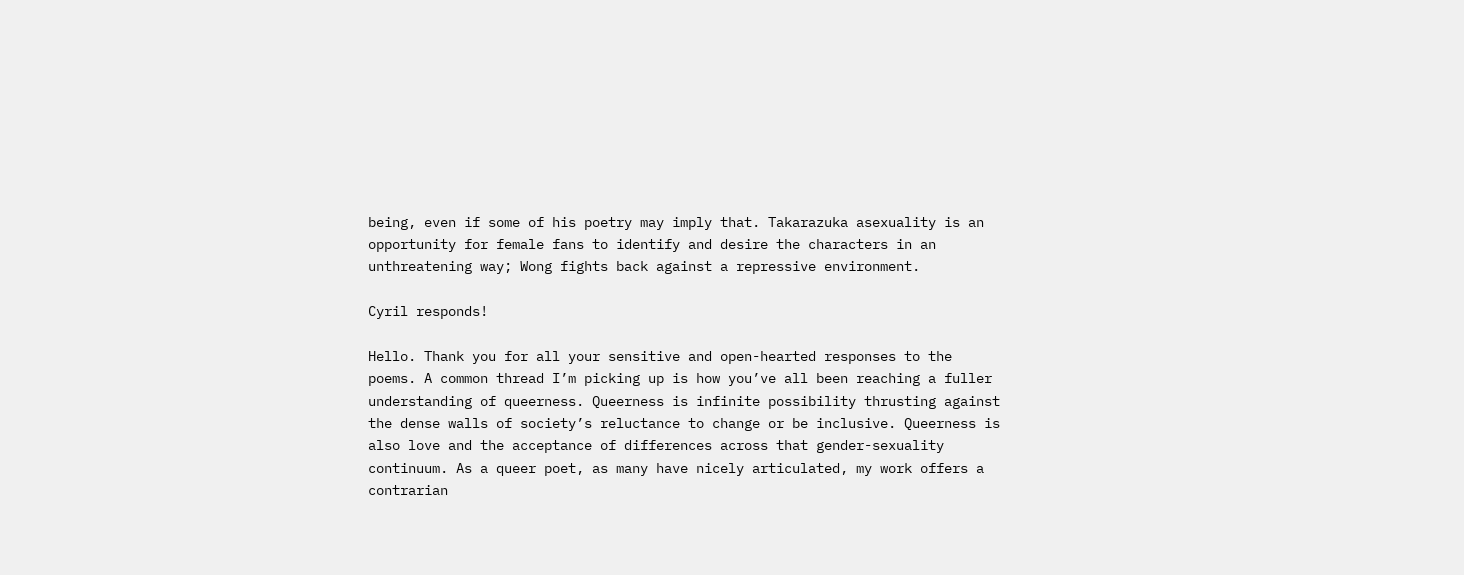being, even if some of his poetry may imply that. Takarazuka asexuality is an opportunity for female fans to identify and desire the characters in an unthreatening way; Wong fights back against a repressive environment.

Cyril responds!

Hello. Thank you for all your sensitive and open-hearted responses to the poems. A common thread I’m picking up is how you’ve all been reaching a fuller understanding of queerness. Queerness is infinite possibility thrusting against the dense walls of society’s reluctance to change or be inclusive. Queerness is also love and the acceptance of differences across that gender-sexuality continuum. As a queer poet, as many have nicely articulated, my work offers a contrarian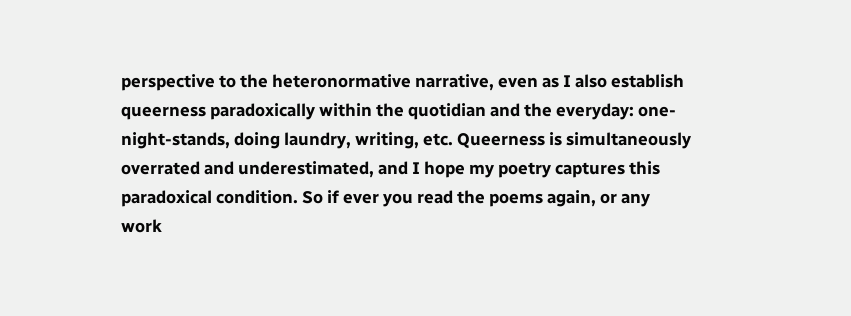perspective to the heteronormative narrative, even as I also establish queerness paradoxically within the quotidian and the everyday: one-night-stands, doing laundry, writing, etc. Queerness is simultaneously overrated and underestimated, and I hope my poetry captures this paradoxical condition. So if ever you read the poems again, or any work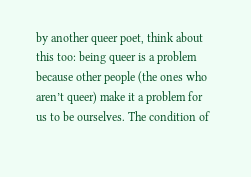by another queer poet, think about this too: being queer is a problem because other people (the ones who aren’t queer) make it a problem for us to be ourselves. The condition of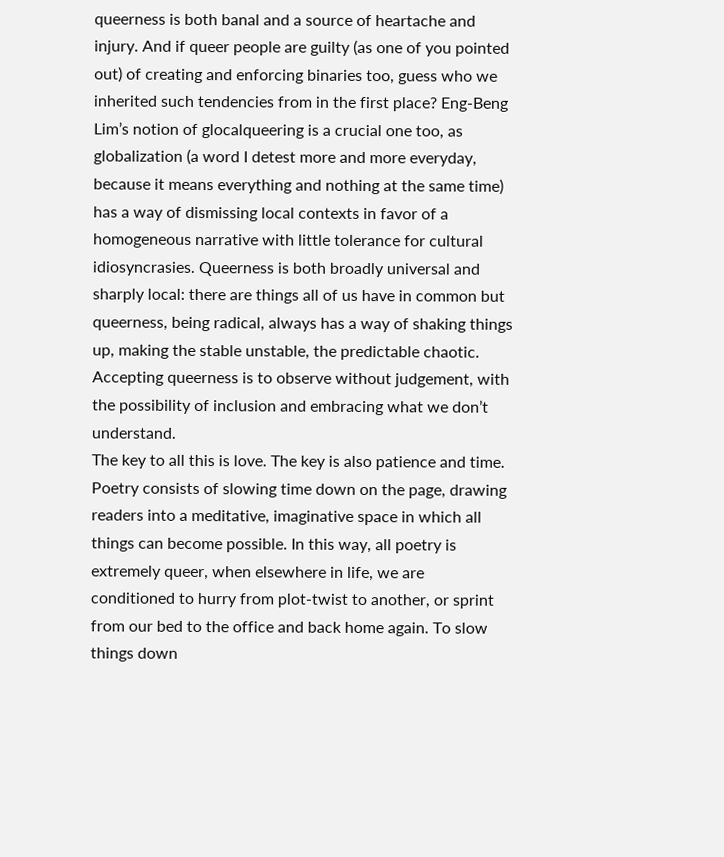queerness is both banal and a source of heartache and injury. And if queer people are guilty (as one of you pointed out) of creating and enforcing binaries too, guess who we inherited such tendencies from in the first place? Eng-Beng Lim’s notion of glocalqueering is a crucial one too, as globalization (a word I detest more and more everyday, because it means everything and nothing at the same time) has a way of dismissing local contexts in favor of a homogeneous narrative with little tolerance for cultural idiosyncrasies. Queerness is both broadly universal and sharply local: there are things all of us have in common but queerness, being radical, always has a way of shaking things up, making the stable unstable, the predictable chaotic. Accepting queerness is to observe without judgement, with the possibility of inclusion and embracing what we don’t understand.
The key to all this is love. The key is also patience and time. Poetry consists of slowing time down on the page, drawing readers into a meditative, imaginative space in which all things can become possible. In this way, all poetry is extremely queer, when elsewhere in life, we are conditioned to hurry from plot-twist to another, or sprint from our bed to the office and back home again. To slow things down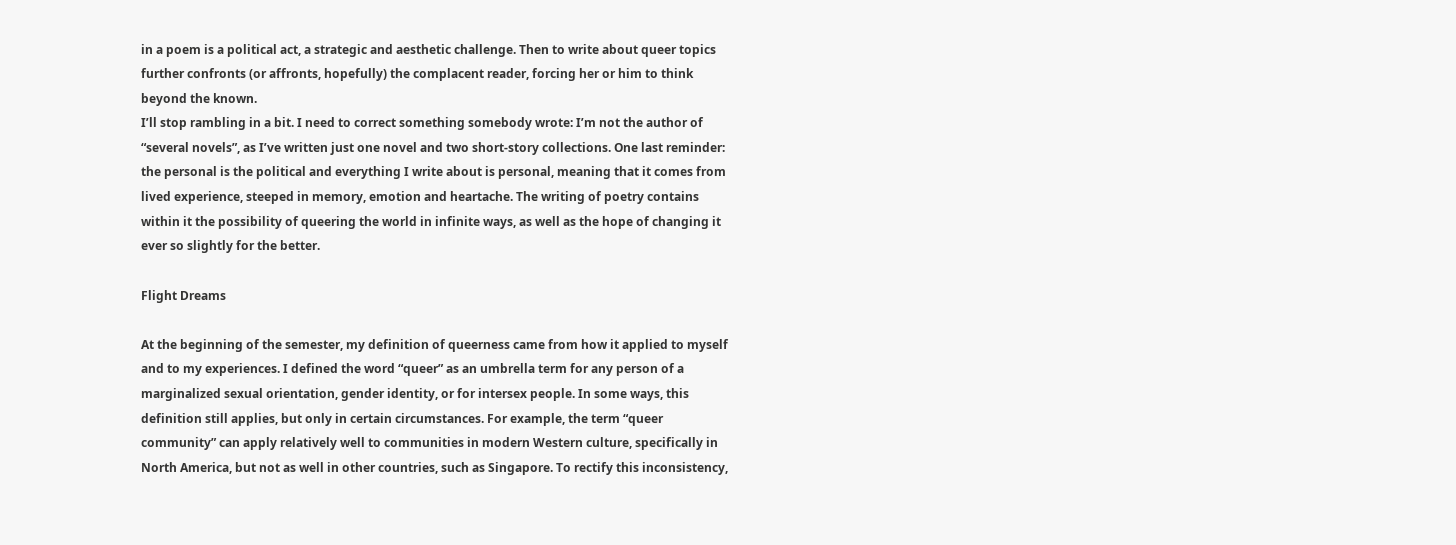in a poem is a political act, a strategic and aesthetic challenge. Then to write about queer topics further confronts (or affronts, hopefully) the complacent reader, forcing her or him to think beyond the known.
I’ll stop rambling in a bit. I need to correct something somebody wrote: I’m not the author of “several novels”, as I’ve written just one novel and two short-story collections. One last reminder: the personal is the political and everything I write about is personal, meaning that it comes from lived experience, steeped in memory, emotion and heartache. The writing of poetry contains within it the possibility of queering the world in infinite ways, as well as the hope of changing it ever so slightly for the better.

Flight Dreams

At the beginning of the semester, my definition of queerness came from how it applied to myself and to my experiences. I defined the word “queer” as an umbrella term for any person of a marginalized sexual orientation, gender identity, or for intersex people. In some ways, this definition still applies, but only in certain circumstances. For example, the term “queer community” can apply relatively well to communities in modern Western culture, specifically in North America, but not as well in other countries, such as Singapore. To rectify this inconsistency,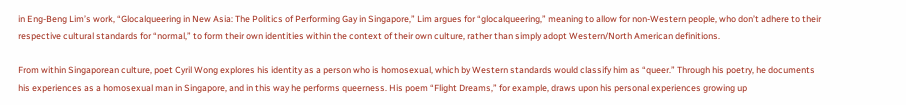in Eng-Beng Lim’s work, “Glocalqueering in New Asia: The Politics of Performing Gay in Singapore,” Lim argues for “glocalqueering,” meaning to allow for non-Western people, who don’t adhere to their respective cultural standards for “normal,” to form their own identities within the context of their own culture, rather than simply adopt Western/North American definitions.

From within Singaporean culture, poet Cyril Wong explores his identity as a person who is homosexual, which by Western standards would classify him as “queer.” Through his poetry, he documents his experiences as a homosexual man in Singapore, and in this way he performs queerness. His poem “Flight Dreams,” for example, draws upon his personal experiences growing up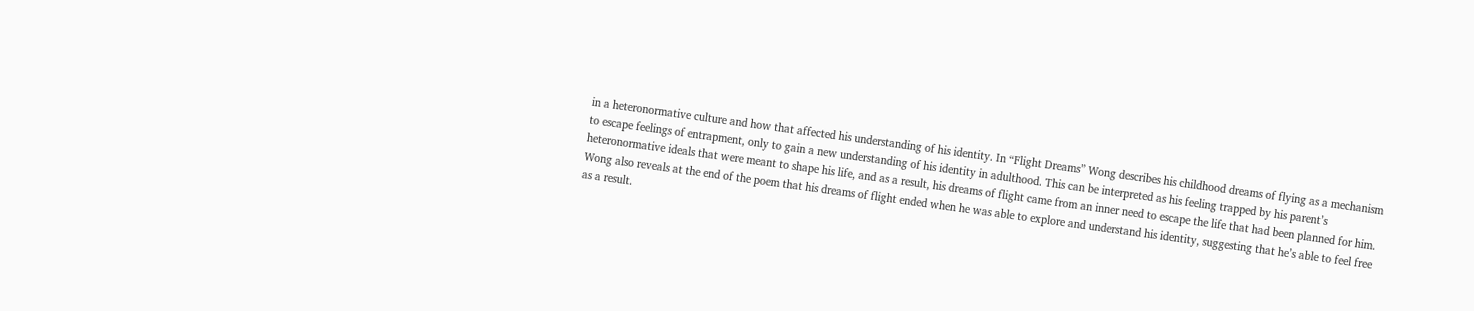in a heteronormative culture and how that affected his understanding of his identity. In “Flight Dreams” Wong describes his childhood dreams of flying as a mechanism to escape feelings of entrapment, only to gain a new understanding of his identity in adulthood. This can be interpreted as his feeling trapped by his parent’s heteronormative ideals that were meant to shape his life, and as a result, his dreams of flight came from an inner need to escape the life that had been planned for him. Wong also reveals at the end of the poem that his dreams of flight ended when he was able to explore and understand his identity, suggesting that he’s able to feel free as a result.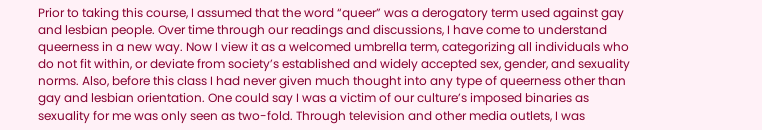Prior to taking this course, I assumed that the word “queer” was a derogatory term used against gay and lesbian people. Over time through our readings and discussions, I have come to understand queerness in a new way. Now I view it as a welcomed umbrella term, categorizing all individuals who do not fit within, or deviate from society’s established and widely accepted sex, gender, and sexuality norms. Also, before this class I had never given much thought into any type of queerness other than gay and lesbian orientation. One could say I was a victim of our culture’s imposed binaries as sexuality for me was only seen as two-fold. Through television and other media outlets, I was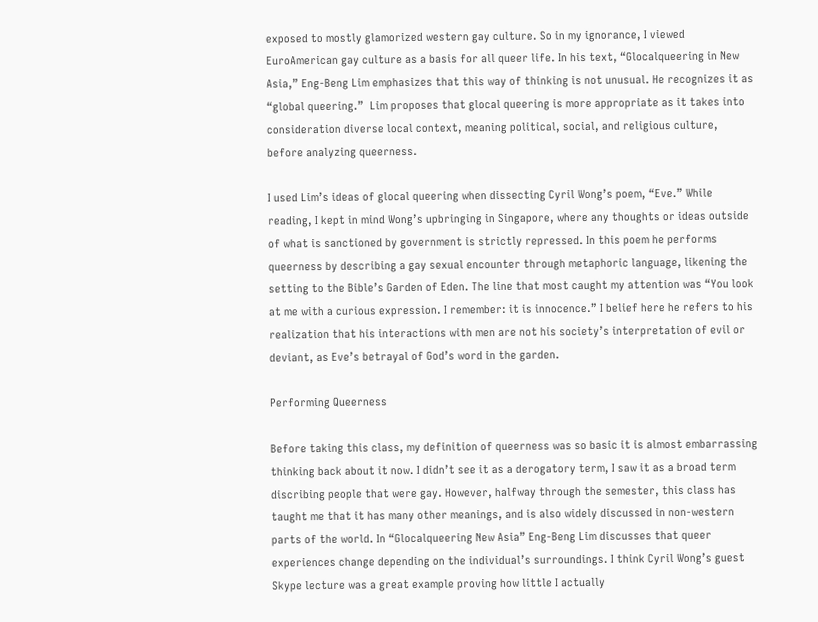exposed to mostly glamorized western gay culture. So in my ignorance, I viewed EuroAmerican gay culture as a basis for all queer life. In his text, “Glocalqueering in New Asia,” Eng-Beng Lim emphasizes that this way of thinking is not unusual. He recognizes it as “global queering.”  Lim proposes that glocal queering is more appropriate as it takes into consideration diverse local context, meaning political, social, and religious culture, before analyzing queerness.

I used Lim’s ideas of glocal queering when dissecting Cyril Wong’s poem, “Eve.” While reading, I kept in mind Wong’s upbringing in Singapore, where any thoughts or ideas outside of what is sanctioned by government is strictly repressed. In this poem he performs queerness by describing a gay sexual encounter through metaphoric language, likening the setting to the Bible’s Garden of Eden. The line that most caught my attention was “You look at me with a curious expression. I remember: it is innocence.” I belief here he refers to his realization that his interactions with men are not his society’s interpretation of evil or deviant, as Eve’s betrayal of God’s word in the garden.

Performing Queerness

Before taking this class, my definition of queerness was so basic it is almost embarrassing thinking back about it now. I didn’t see it as a derogatory term, I saw it as a broad term discribing people that were gay. However, halfway through the semester, this class has taught me that it has many other meanings, and is also widely discussed in non-western parts of the world. In “Glocalqueering New Asia” Eng-Beng Lim discusses that queer experiences change depending on the individual’s surroundings. I think Cyril Wong’s guest Skype lecture was a great example proving how little I actually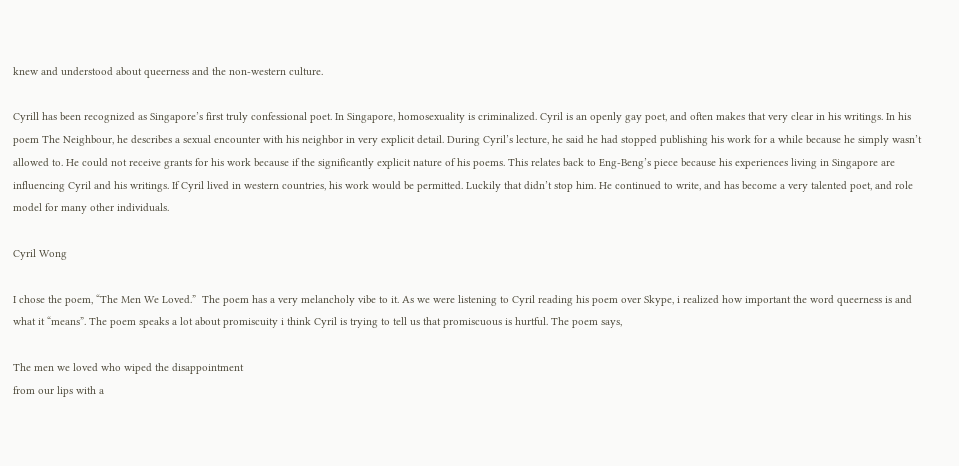knew and understood about queerness and the non-western culture.

Cyrill has been recognized as Singapore’s first truly confessional poet. In Singapore, homosexuality is criminalized. Cyril is an openly gay poet, and often makes that very clear in his writings. In his poem The Neighbour, he describes a sexual encounter with his neighbor in very explicit detail. During Cyril’s lecture, he said he had stopped publishing his work for a while because he simply wasn’t allowed to. He could not receive grants for his work because if the significantly explicit nature of his poems. This relates back to Eng-Beng’s piece because his experiences living in Singapore are influencing Cyril and his writings. If Cyril lived in western countries, his work would be permitted. Luckily that didn’t stop him. He continued to write, and has become a very talented poet, and role model for many other individuals.

Cyril Wong

I chose the poem, “The Men We Loved.”  The poem has a very melancholy vibe to it. As we were listening to Cyril reading his poem over Skype, i realized how important the word queerness is and what it “means”. The poem speaks a lot about promiscuity i think Cyril is trying to tell us that promiscuous is hurtful. The poem says,

The men we loved who wiped the disappointment
from our lips with a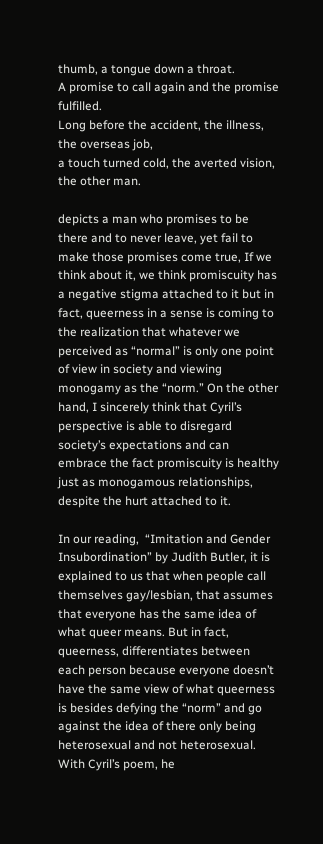thumb, a tongue down a throat.
A promise to call again and the promise fulfilled.
Long before the accident, the illness, the overseas job,
a touch turned cold, the averted vision, the other man.

depicts a man who promises to be there and to never leave, yet fail to make those promises come true, If we think about it, we think promiscuity has a negative stigma attached to it but in fact, queerness in a sense is coming to the realization that whatever we perceived as “normal” is only one point of view in society and viewing monogamy as the “norm.” On the other hand, I sincerely think that Cyril’s perspective is able to disregard society’s expectations and can embrace the fact promiscuity is healthy just as monogamous relationships, despite the hurt attached to it.

In our reading,  “Imitation and Gender Insubordination” by Judith Butler, it is explained to us that when people call themselves gay/lesbian, that assumes that everyone has the same idea of what queer means. But in fact, queerness, differentiates between each person because everyone doesn’t have the same view of what queerness is besides defying the “norm” and go against the idea of there only being heterosexual and not heterosexual. With Cyril’s poem, he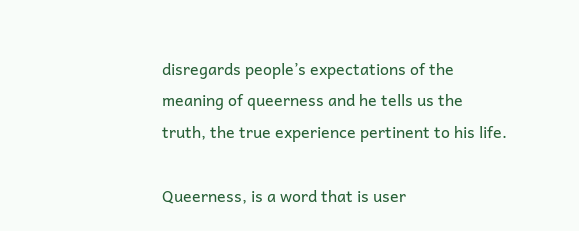disregards people’s expectations of the meaning of queerness and he tells us the truth, the true experience pertinent to his life.

Queerness, is a word that is user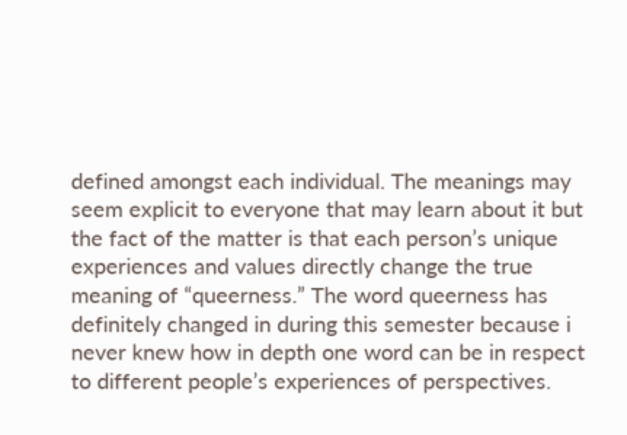defined amongst each individual. The meanings may seem explicit to everyone that may learn about it but the fact of the matter is that each person’s unique experiences and values directly change the true meaning of “queerness.” The word queerness has definitely changed in during this semester because i never knew how in depth one word can be in respect to different people’s experiences of perspectives.